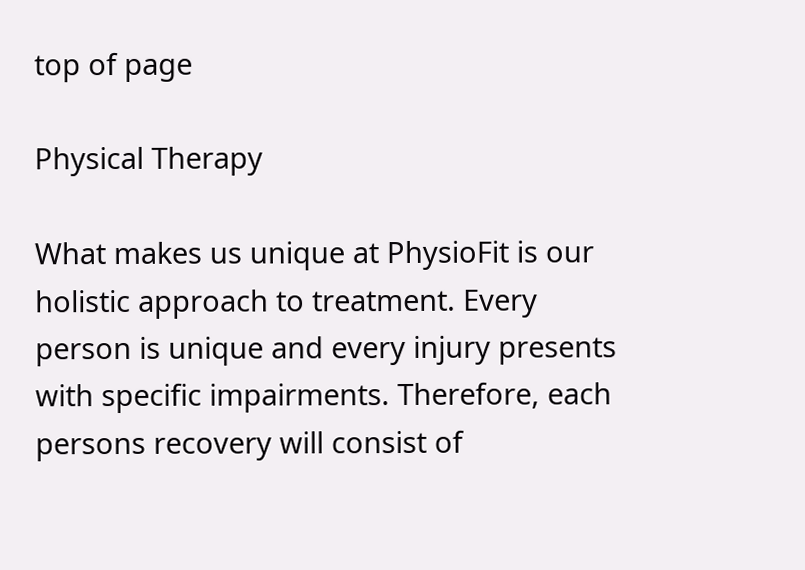top of page

Physical Therapy

What makes us unique at PhysioFit is our holistic approach to treatment. Every person is unique and every injury presents with specific impairments. Therefore, each persons recovery will consist of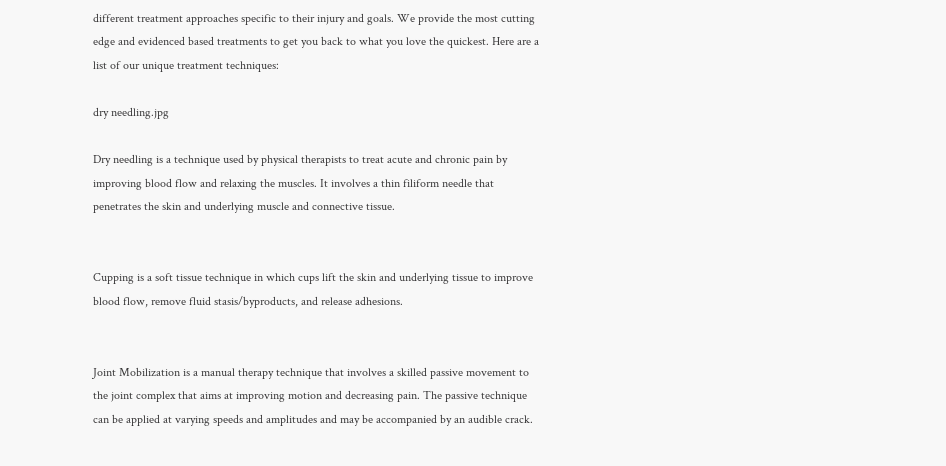different treatment approaches specific to their injury and goals. We provide the most cutting edge and evidenced based treatments to get you back to what you love the quickest. Here are a list of our unique treatment techniques:

dry needling.jpg

Dry needling is a technique used by physical therapists to treat acute and chronic pain by improving blood flow and relaxing the muscles. It involves a thin filiform needle that penetrates the skin and underlying muscle and connective tissue.


Cupping is a soft tissue technique in which cups lift the skin and underlying tissue to improve blood flow, remove fluid stasis/byproducts, and release adhesions.


Joint Mobilization is a manual therapy technique that involves a skilled passive movement to the joint complex that aims at improving motion and decreasing pain. The passive technique can be applied at varying speeds and amplitudes and may be accompanied by an audible crack.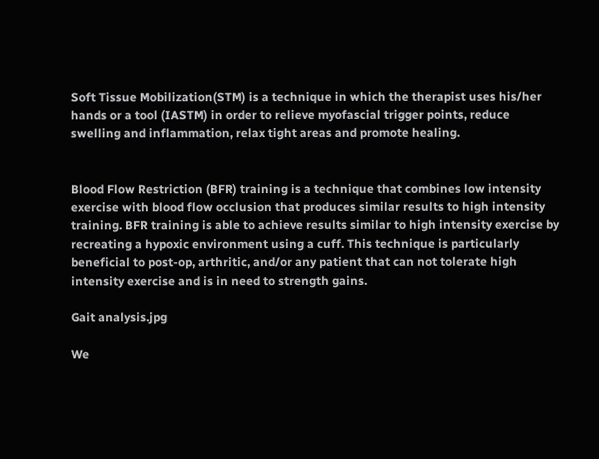Soft Tissue Mobilization(STM) is a technique in which the therapist uses his/her hands or a tool (IASTM) in order to relieve myofascial trigger points, reduce swelling and inflammation, relax tight areas and promote healing.


Blood Flow Restriction (BFR) training is a technique that combines low intensity exercise with blood flow occlusion that produces similar results to high intensity training. BFR training is able to achieve results similar to high intensity exercise by recreating a hypoxic environment using a cuff. This technique is particularly beneficial to post-op, arthritic, and/or any patient that can not tolerate high intensity exercise and is in need to strength gains.

Gait analysis.jpg

We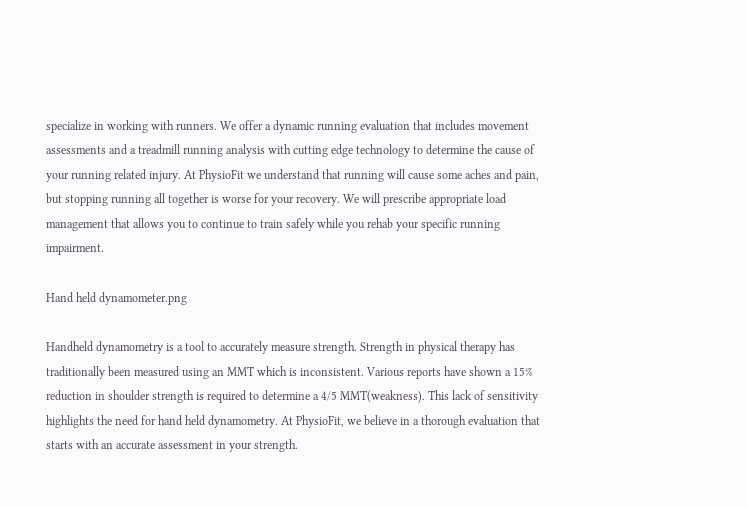specialize in working with runners. We offer a dynamic running evaluation that includes movement assessments and a treadmill running analysis with cutting edge technology to determine the cause of your running related injury. At PhysioFit we understand that running will cause some aches and pain, but stopping running all together is worse for your recovery. We will prescribe appropriate load management that allows you to continue to train safely while you rehab your specific running impairment.

Hand held dynamometer.png

Handheld dynamometry is a tool to accurately measure strength. Strength in physical therapy has traditionally been measured using an MMT which is inconsistent. Various reports have shown a 15% reduction in shoulder strength is required to determine a 4/5 MMT(weakness). This lack of sensitivity highlights the need for hand held dynamometry. At PhysioFit, we believe in a thorough evaluation that starts with an accurate assessment in your strength.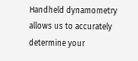Handheld dynamometry allows us to accurately determine your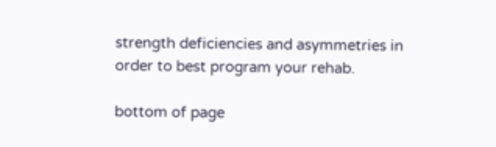strength deficiencies and asymmetries in order to best program your rehab.

bottom of page